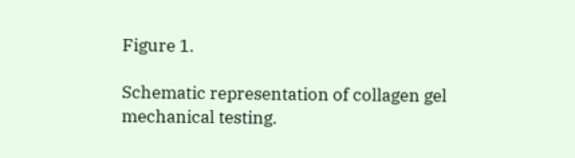Figure 1.

Schematic representation of collagen gel mechanical testing.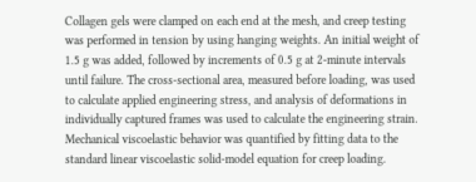Collagen gels were clamped on each end at the mesh, and creep testing was performed in tension by using hanging weights. An initial weight of 1.5 g was added, followed by increments of 0.5 g at 2-minute intervals until failure. The cross-sectional area, measured before loading, was used to calculate applied engineering stress, and analysis of deformations in individually captured frames was used to calculate the engineering strain. Mechanical viscoelastic behavior was quantified by fitting data to the standard linear viscoelastic solid-model equation for creep loading.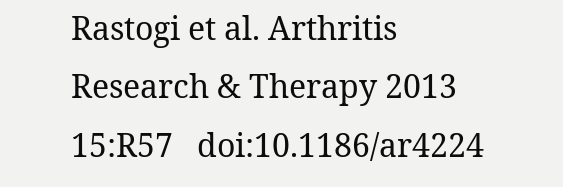Rastogi et al. Arthritis Research & Therapy 2013 15:R57   doi:10.1186/ar4224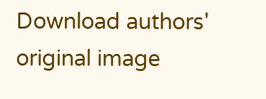Download authors' original image